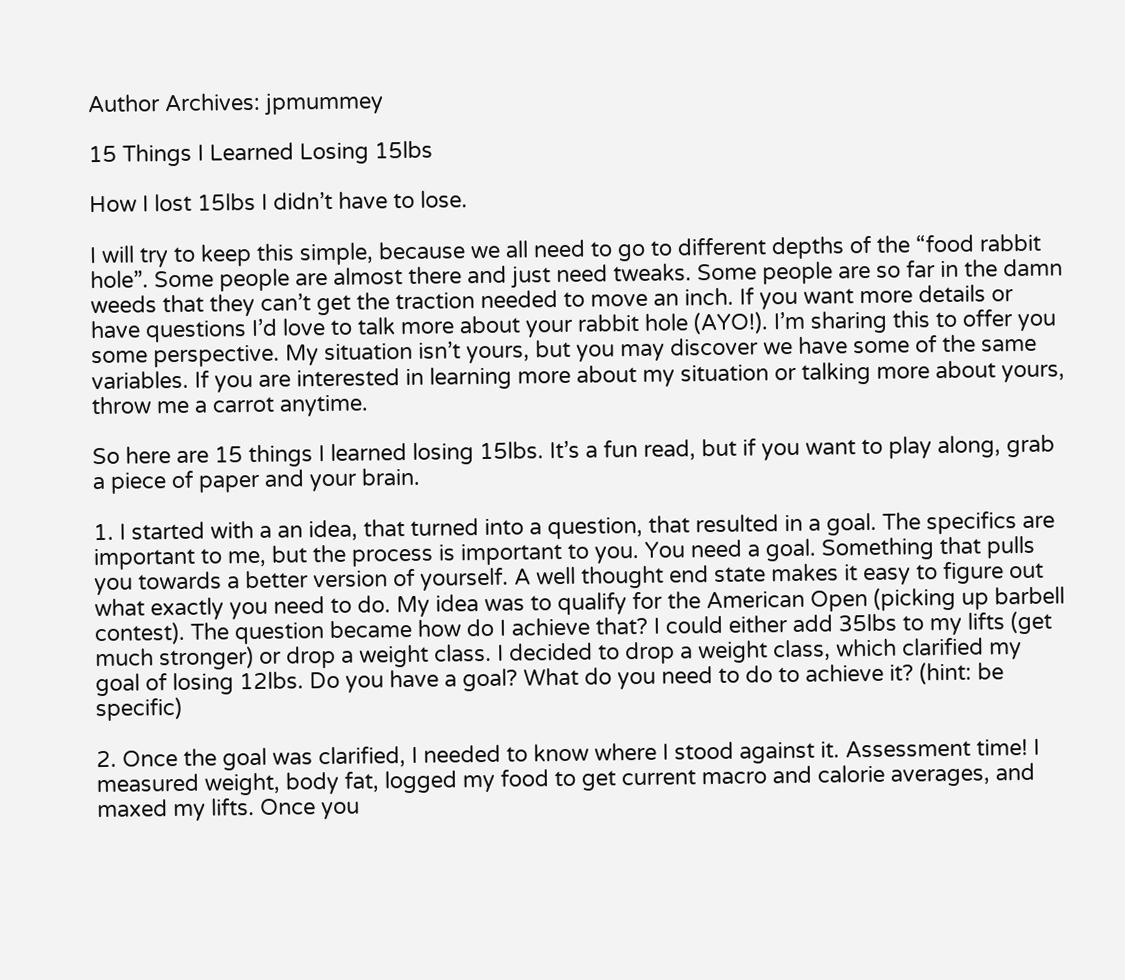Author Archives: jpmummey

15 Things I Learned Losing 15lbs

How I lost 15lbs I didn’t have to lose.

I will try to keep this simple, because we all need to go to different depths of the “food rabbit hole”. Some people are almost there and just need tweaks. Some people are so far in the damn weeds that they can’t get the traction needed to move an inch. If you want more details or have questions I’d love to talk more about your rabbit hole (AYO!). I’m sharing this to offer you some perspective. My situation isn’t yours, but you may discover we have some of the same variables. If you are interested in learning more about my situation or talking more about yours, throw me a carrot anytime.

So here are 15 things I learned losing 15lbs. It’s a fun read, but if you want to play along, grab a piece of paper and your brain.

1. I started with a an idea, that turned into a question, that resulted in a goal. The specifics are important to me, but the process is important to you. You need a goal. Something that pulls you towards a better version of yourself. A well thought end state makes it easy to figure out what exactly you need to do. My idea was to qualify for the American Open (picking up barbell contest). The question became how do I achieve that? I could either add 35lbs to my lifts (get much stronger) or drop a weight class. I decided to drop a weight class, which clarified my goal of losing 12lbs. Do you have a goal? What do you need to do to achieve it? (hint: be specific)

2. Once the goal was clarified, I needed to know where I stood against it. Assessment time! I measured weight, body fat, logged my food to get current macro and calorie averages, and maxed my lifts. Once you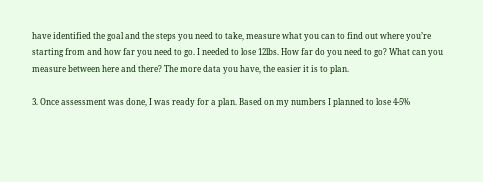have identified the goal and the steps you need to take, measure what you can to find out where you’re starting from and how far you need to go. I needed to lose 12lbs. How far do you need to go? What can you measure between here and there? The more data you have, the easier it is to plan.

3. Once assessment was done, I was ready for a plan. Based on my numbers I planned to lose 4-5%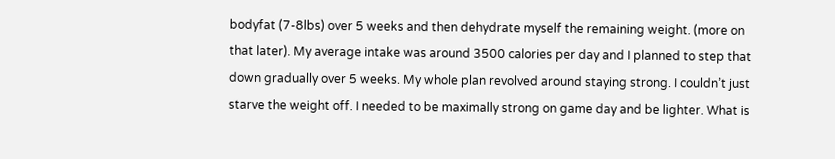bodyfat (7-8lbs) over 5 weeks and then dehydrate myself the remaining weight. (more on that later). My average intake was around 3500 calories per day and I planned to step that down gradually over 5 weeks. My whole plan revolved around staying strong. I couldn’t just starve the weight off. I needed to be maximally strong on game day and be lighter. What is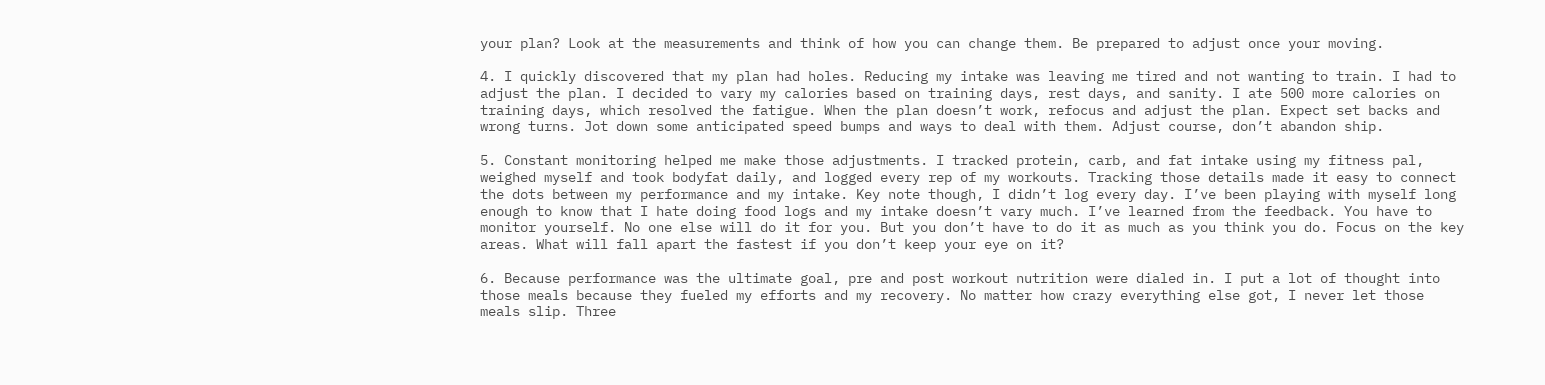your plan? Look at the measurements and think of how you can change them. Be prepared to adjust once your moving.

4. I quickly discovered that my plan had holes. Reducing my intake was leaving me tired and not wanting to train. I had to adjust the plan. I decided to vary my calories based on training days, rest days, and sanity. I ate 500 more calories on training days, which resolved the fatigue. When the plan doesn’t work, refocus and adjust the plan. Expect set backs and wrong turns. Jot down some anticipated speed bumps and ways to deal with them. Adjust course, don’t abandon ship.

5. Constant monitoring helped me make those adjustments. I tracked protein, carb, and fat intake using my fitness pal, weighed myself and took bodyfat daily, and logged every rep of my workouts. Tracking those details made it easy to connect the dots between my performance and my intake. Key note though, I didn’t log every day. I’ve been playing with myself long enough to know that I hate doing food logs and my intake doesn’t vary much. I’ve learned from the feedback. You have to monitor yourself. No one else will do it for you. But you don’t have to do it as much as you think you do. Focus on the key areas. What will fall apart the fastest if you don’t keep your eye on it?

6. Because performance was the ultimate goal, pre and post workout nutrition were dialed in. I put a lot of thought into those meals because they fueled my efforts and my recovery. No matter how crazy everything else got, I never let those meals slip. Three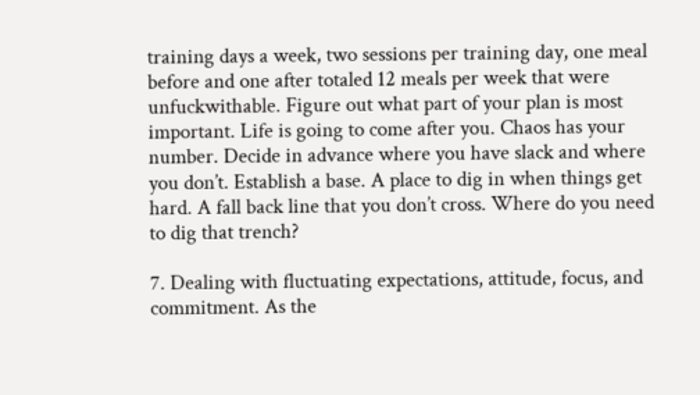training days a week, two sessions per training day, one meal before and one after totaled 12 meals per week that were unfuckwithable. Figure out what part of your plan is most important. Life is going to come after you. Chaos has your number. Decide in advance where you have slack and where you don’t. Establish a base. A place to dig in when things get hard. A fall back line that you don’t cross. Where do you need to dig that trench?

7. Dealing with fluctuating expectations, attitude, focus, and commitment. As the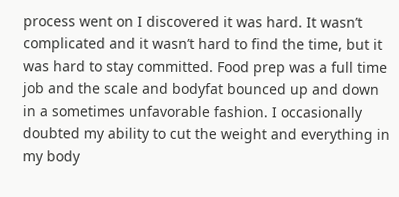process went on I discovered it was hard. It wasn’t complicated and it wasn’t hard to find the time, but it was hard to stay committed. Food prep was a full time job and the scale and bodyfat bounced up and down in a sometimes unfavorable fashion. I occasionally doubted my ability to cut the weight and everything in my body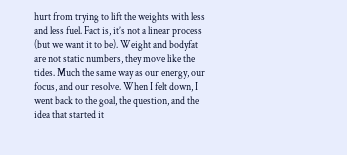hurt from trying to lift the weights with less and less fuel. Fact is, it’s not a linear process (but we want it to be). Weight and bodyfat are not static numbers, they move like the tides. Much the same way as our energy, our focus, and our resolve. When I felt down, I went back to the goal, the question, and the idea that started it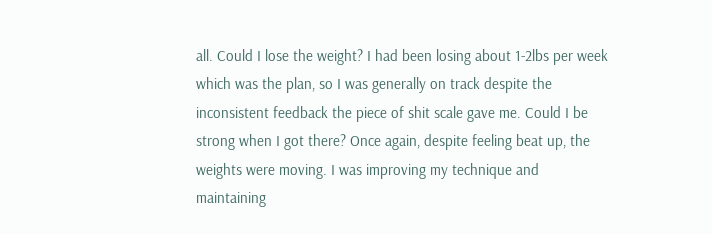all. Could I lose the weight? I had been losing about 1-2lbs per week which was the plan, so I was generally on track despite the inconsistent feedback the piece of shit scale gave me. Could I be strong when I got there? Once again, despite feeling beat up, the weights were moving. I was improving my technique and maintaining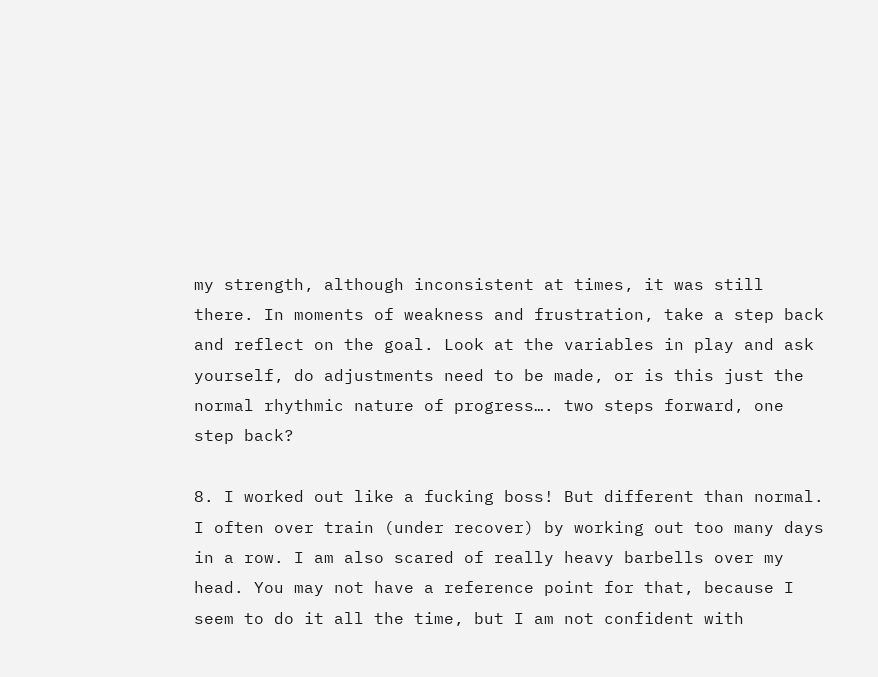my strength, although inconsistent at times, it was still there. In moments of weakness and frustration, take a step back and reflect on the goal. Look at the variables in play and ask yourself, do adjustments need to be made, or is this just the normal rhythmic nature of progress…. two steps forward, one step back?

8. I worked out like a fucking boss! But different than normal. I often over train (under recover) by working out too many days in a row. I am also scared of really heavy barbells over my head. You may not have a reference point for that, because I seem to do it all the time, but I am not confident with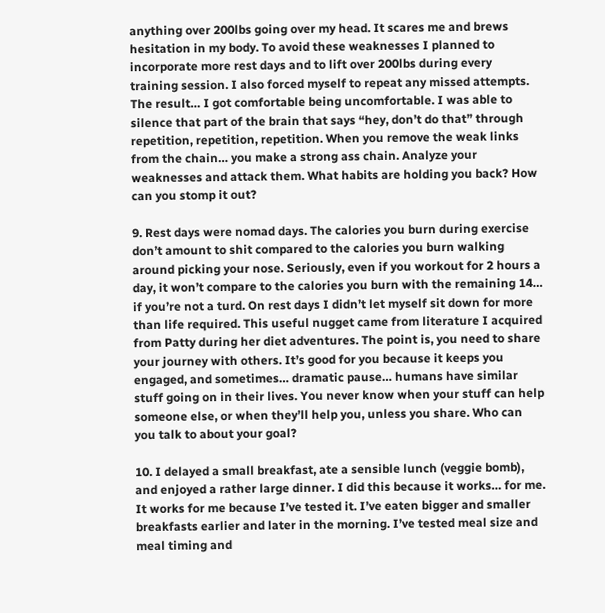anything over 200lbs going over my head. It scares me and brews hesitation in my body. To avoid these weaknesses I planned to incorporate more rest days and to lift over 200lbs during every training session. I also forced myself to repeat any missed attempts. The result… I got comfortable being uncomfortable. I was able to silence that part of the brain that says “hey, don’t do that” through repetition, repetition, repetition. When you remove the weak links from the chain… you make a strong ass chain. Analyze your weaknesses and attack them. What habits are holding you back? How can you stomp it out?

9. Rest days were nomad days. The calories you burn during exercise don’t amount to shit compared to the calories you burn walking around picking your nose. Seriously, even if you workout for 2 hours a day, it won’t compare to the calories you burn with the remaining 14… if you’re not a turd. On rest days I didn’t let myself sit down for more than life required. This useful nugget came from literature I acquired from Patty during her diet adventures. The point is, you need to share your journey with others. It’s good for you because it keeps you engaged, and sometimes… dramatic pause… humans have similar stuff going on in their lives. You never know when your stuff can help someone else, or when they’ll help you, unless you share. Who can you talk to about your goal?

10. I delayed a small breakfast, ate a sensible lunch (veggie bomb), and enjoyed a rather large dinner. I did this because it works… for me. It works for me because I’ve tested it. I’ve eaten bigger and smaller breakfasts earlier and later in the morning. I’ve tested meal size and meal timing and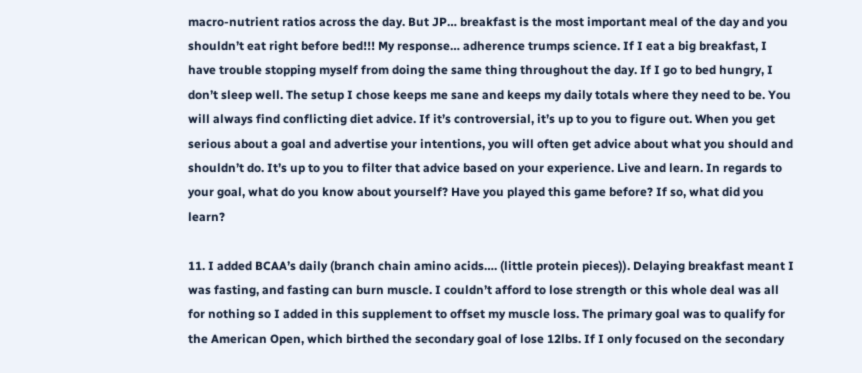macro-nutrient ratios across the day. But JP… breakfast is the most important meal of the day and you shouldn’t eat right before bed!!! My response… adherence trumps science. If I eat a big breakfast, I have trouble stopping myself from doing the same thing throughout the day. If I go to bed hungry, I don’t sleep well. The setup I chose keeps me sane and keeps my daily totals where they need to be. You will always find conflicting diet advice. If it’s controversial, it’s up to you to figure out. When you get serious about a goal and advertise your intentions, you will often get advice about what you should and shouldn’t do. It’s up to you to filter that advice based on your experience. Live and learn. In regards to your goal, what do you know about yourself? Have you played this game before? If so, what did you learn?

11. I added BCAA’s daily (branch chain amino acids…. (little protein pieces)). Delaying breakfast meant I was fasting, and fasting can burn muscle. I couldn’t afford to lose strength or this whole deal was all for nothing so I added in this supplement to offset my muscle loss. The primary goal was to qualify for the American Open, which birthed the secondary goal of lose 12lbs. If I only focused on the secondary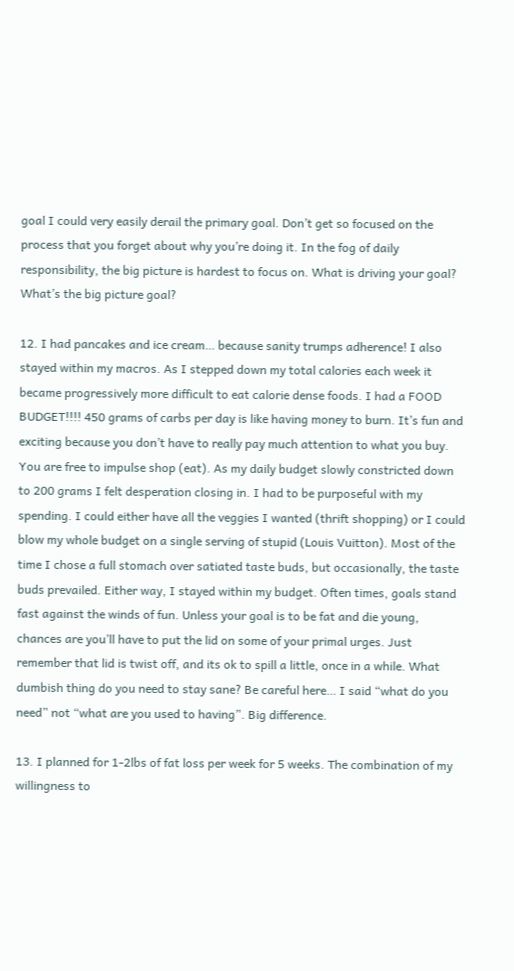goal I could very easily derail the primary goal. Don’t get so focused on the process that you forget about why you’re doing it. In the fog of daily responsibility, the big picture is hardest to focus on. What is driving your goal? What’s the big picture goal?

12. I had pancakes and ice cream… because sanity trumps adherence! I also stayed within my macros. As I stepped down my total calories each week it became progressively more difficult to eat calorie dense foods. I had a FOOD BUDGET!!!! 450 grams of carbs per day is like having money to burn. It’s fun and exciting because you don’t have to really pay much attention to what you buy. You are free to impulse shop (eat). As my daily budget slowly constricted down to 200 grams I felt desperation closing in. I had to be purposeful with my spending. I could either have all the veggies I wanted (thrift shopping) or I could blow my whole budget on a single serving of stupid (Louis Vuitton). Most of the time I chose a full stomach over satiated taste buds, but occasionally, the taste buds prevailed. Either way, I stayed within my budget. Often times, goals stand fast against the winds of fun. Unless your goal is to be fat and die young, chances are you’ll have to put the lid on some of your primal urges. Just remember that lid is twist off, and its ok to spill a little, once in a while. What dumbish thing do you need to stay sane? Be careful here… I said “what do you need” not “what are you used to having”. Big difference.

13. I planned for 1-2lbs of fat loss per week for 5 weeks. The combination of my willingness to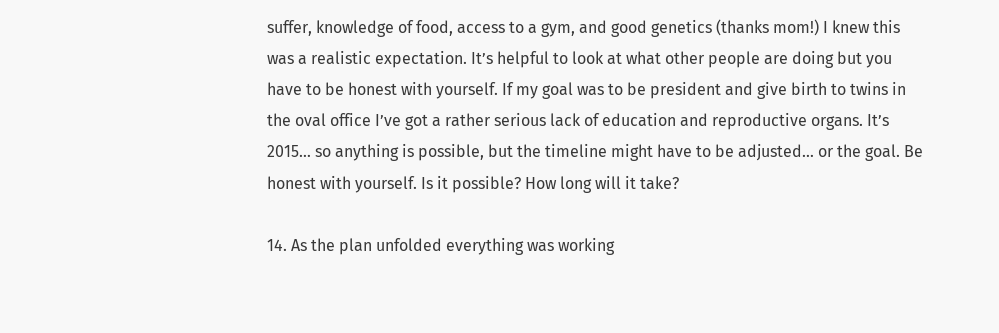suffer, knowledge of food, access to a gym, and good genetics (thanks mom!) I knew this was a realistic expectation. It’s helpful to look at what other people are doing but you have to be honest with yourself. If my goal was to be president and give birth to twins in the oval office I’ve got a rather serious lack of education and reproductive organs. It’s 2015… so anything is possible, but the timeline might have to be adjusted… or the goal. Be honest with yourself. Is it possible? How long will it take?

14. As the plan unfolded everything was working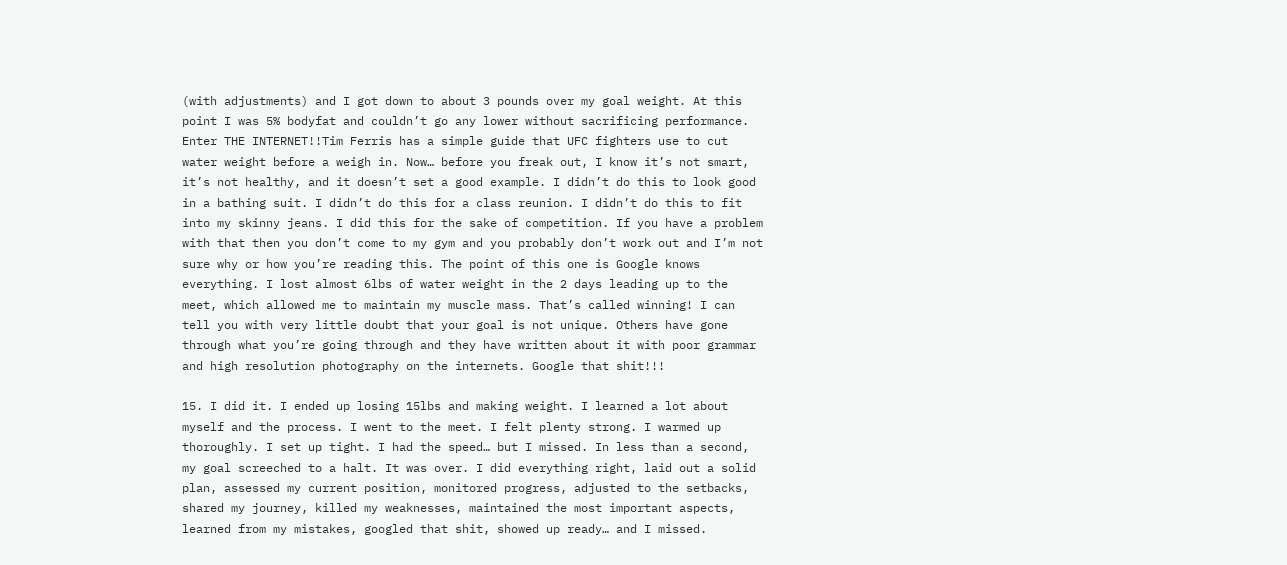(with adjustments) and I got down to about 3 pounds over my goal weight. At this point I was 5% bodyfat and couldn’t go any lower without sacrificing performance. Enter THE INTERNET!!Tim Ferris has a simple guide that UFC fighters use to cut water weight before a weigh in. Now… before you freak out, I know it’s not smart, it’s not healthy, and it doesn’t set a good example. I didn’t do this to look good in a bathing suit. I didn’t do this for a class reunion. I didn’t do this to fit into my skinny jeans. I did this for the sake of competition. If you have a problem with that then you don’t come to my gym and you probably don’t work out and I’m not sure why or how you’re reading this. The point of this one is Google knows everything. I lost almost 6lbs of water weight in the 2 days leading up to the meet, which allowed me to maintain my muscle mass. That’s called winning! I can tell you with very little doubt that your goal is not unique. Others have gone through what you’re going through and they have written about it with poor grammar and high resolution photography on the internets. Google that shit!!!

15. I did it. I ended up losing 15lbs and making weight. I learned a lot about myself and the process. I went to the meet. I felt plenty strong. I warmed up thoroughly. I set up tight. I had the speed… but I missed. In less than a second, my goal screeched to a halt. It was over. I did everything right, laid out a solid plan, assessed my current position, monitored progress, adjusted to the setbacks, shared my journey, killed my weaknesses, maintained the most important aspects, learned from my mistakes, googled that shit, showed up ready… and I missed.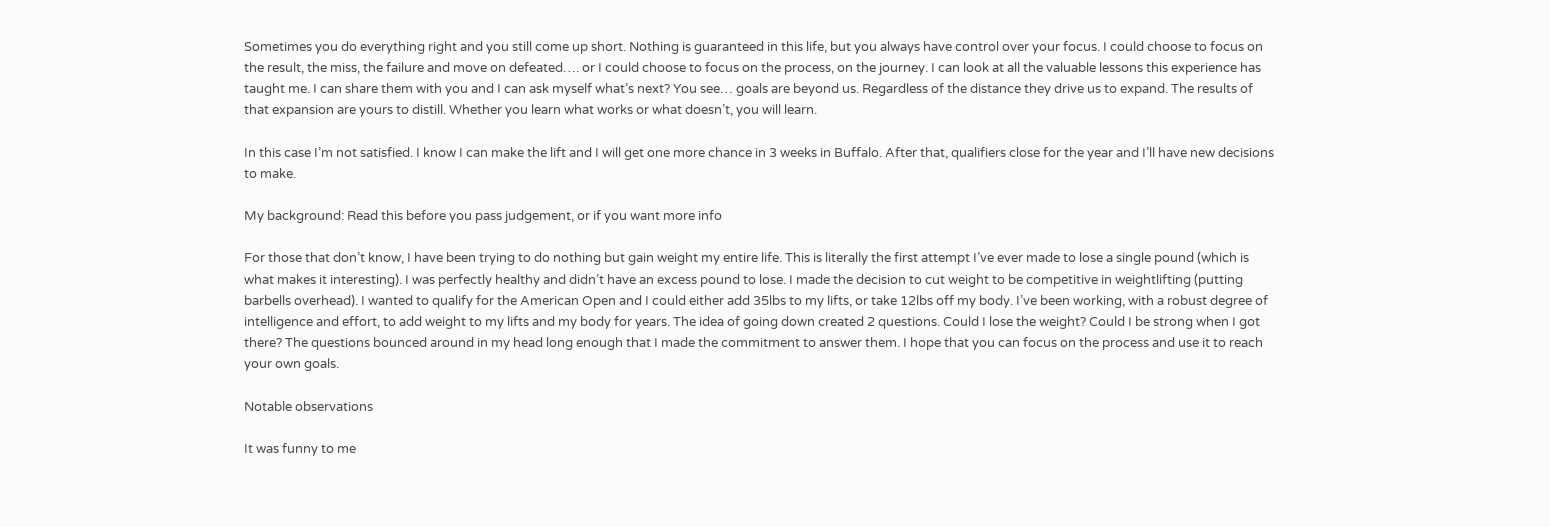Sometimes you do everything right and you still come up short. Nothing is guaranteed in this life, but you always have control over your focus. I could choose to focus on the result, the miss, the failure and move on defeated…. or I could choose to focus on the process, on the journey. I can look at all the valuable lessons this experience has taught me. I can share them with you and I can ask myself what’s next? You see… goals are beyond us. Regardless of the distance they drive us to expand. The results of that expansion are yours to distill. Whether you learn what works or what doesn’t, you will learn.

In this case I’m not satisfied. I know I can make the lift and I will get one more chance in 3 weeks in Buffalo. After that, qualifiers close for the year and I’ll have new decisions to make.

My background: Read this before you pass judgement, or if you want more info

For those that don’t know, I have been trying to do nothing but gain weight my entire life. This is literally the first attempt I’ve ever made to lose a single pound (which is what makes it interesting). I was perfectly healthy and didn’t have an excess pound to lose. I made the decision to cut weight to be competitive in weightlifting (putting barbells overhead). I wanted to qualify for the American Open and I could either add 35lbs to my lifts, or take 12lbs off my body. I’ve been working, with a robust degree of intelligence and effort, to add weight to my lifts and my body for years. The idea of going down created 2 questions. Could I lose the weight? Could I be strong when I got there? The questions bounced around in my head long enough that I made the commitment to answer them. I hope that you can focus on the process and use it to reach your own goals.

Notable observations

It was funny to me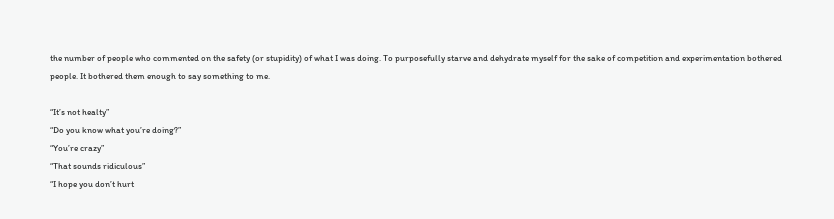the number of people who commented on the safety (or stupidity) of what I was doing. To purposefully starve and dehydrate myself for the sake of competition and experimentation bothered people. It bothered them enough to say something to me.

“It’s not healty”
“Do you know what you’re doing?”
“You’re crazy”
“That sounds ridiculous”
“I hope you don’t hurt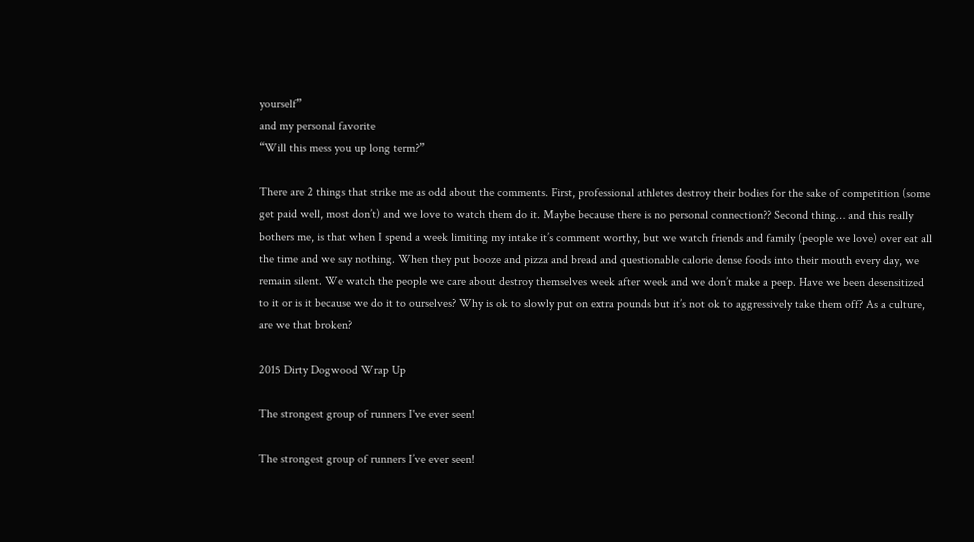yourself”
and my personal favorite
“Will this mess you up long term?”

There are 2 things that strike me as odd about the comments. First, professional athletes destroy their bodies for the sake of competition (some get paid well, most don’t) and we love to watch them do it. Maybe because there is no personal connection?? Second thing… and this really bothers me, is that when I spend a week limiting my intake it’s comment worthy, but we watch friends and family (people we love) over eat all the time and we say nothing. When they put booze and pizza and bread and questionable calorie dense foods into their mouth every day, we remain silent. We watch the people we care about destroy themselves week after week and we don’t make a peep. Have we been desensitized to it or is it because we do it to ourselves? Why is ok to slowly put on extra pounds but it’s not ok to aggressively take them off? As a culture, are we that broken?

2015 Dirty Dogwood Wrap Up

The strongest group of runners I've ever seen!

The strongest group of runners I’ve ever seen!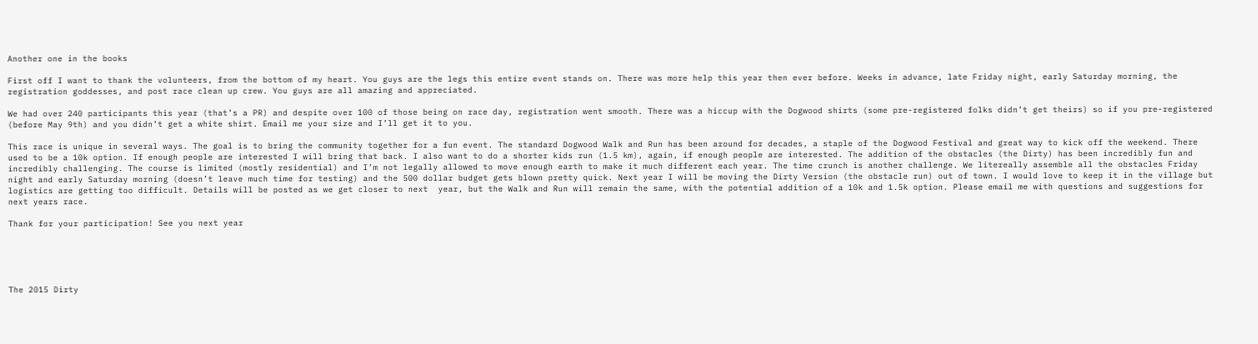Another one in the books

First off I want to thank the volunteers, from the bottom of my heart. You guys are the legs this entire event stands on. There was more help this year then ever before. Weeks in advance, late Friday night, early Saturday morning, the registration goddesses, and post race clean up crew. You guys are all amazing and appreciated.

We had over 240 participants this year (that’s a PR) and despite over 100 of those being on race day, registration went smooth. There was a hiccup with the Dogwood shirts (some pre-registered folks didn’t get theirs) so if you pre-registered (before May 9th) and you didn’t get a white shirt. Email me your size and I’ll get it to you.

This race is unique in several ways. The goal is to bring the community together for a fun event. The standard Dogwood Walk and Run has been around for decades, a staple of the Dogwood Festival and great way to kick off the weekend. There used to be a 10k option. If enough people are interested I will bring that back. I also want to do a shorter kids run (1.5 km), again, if enough people are interested. The addition of the obstacles (the Dirty) has been incredibly fun and incredibly challenging. The course is limited (mostly residential) and I’m not legally allowed to move enough earth to make it much different each year. The time crunch is another challenge. We litereally assemble all the obstacles Friday night and early Saturday morning (doesn’t leave much time for testing) and the 500 dollar budget gets blown pretty quick. Next year I will be moving the Dirty Version (the obstacle run) out of town. I would love to keep it in the village but logistics are getting too difficult. Details will be posted as we get closer to next  year, but the Walk and Run will remain the same, with the potential addition of a 10k and 1.5k option. Please email me with questions and suggestions for  next years race.

Thank for your participation! See you next year





The 2015 Dirty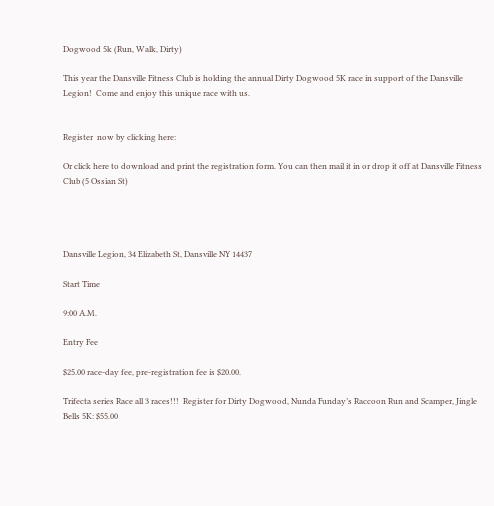Dogwood 5k (Run, Walk, Dirty)

This year the Dansville Fitness Club is holding the annual Dirty Dogwood 5K race in support of the Dansville Legion!  Come and enjoy this unique race with us.


Register  now by clicking here:

Or click here to download and print the registration form. You can then mail it in or drop it off at Dansville Fitness Club (5 Ossian St)




Dansville Legion, 34 Elizabeth St, Dansville NY 14437

Start Time

9:00 A.M.

Entry Fee

$25.00 race-day fee, pre-registration fee is $20.00.

Trifecta series Race all 3 races!!!  Register for Dirty Dogwood, Nunda Funday’s Raccoon Run and Scamper, Jingle Bells 5K: $55.00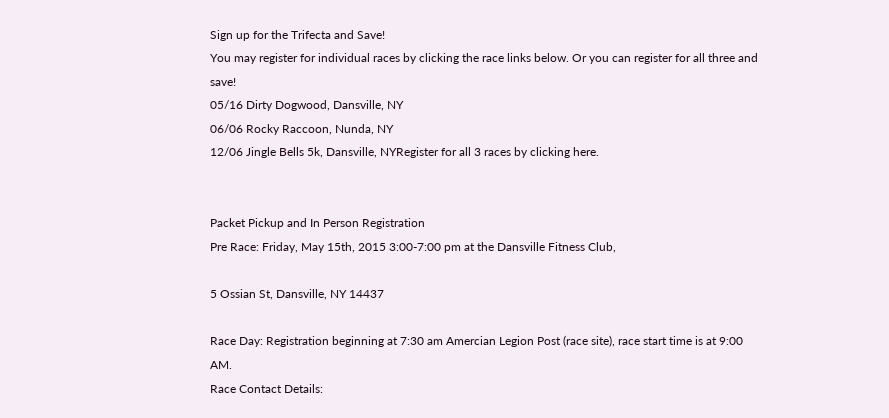Sign up for the Trifecta and Save!
You may register for individual races by clicking the race links below. Or you can register for all three and save!
05/16 Dirty Dogwood, Dansville, NY
06/06 Rocky Raccoon, Nunda, NY
12/06 Jingle Bells 5k, Dansville, NYRegister for all 3 races by clicking here.


Packet Pickup and In Person Registration
Pre Race: Friday, May 15th, 2015 3:00-7:00 pm at the Dansville Fitness Club,

5 Ossian St, Dansville, NY 14437

Race Day: Registration beginning at 7:30 am Amercian Legion Post (race site), race start time is at 9:00 AM.
Race Contact Details: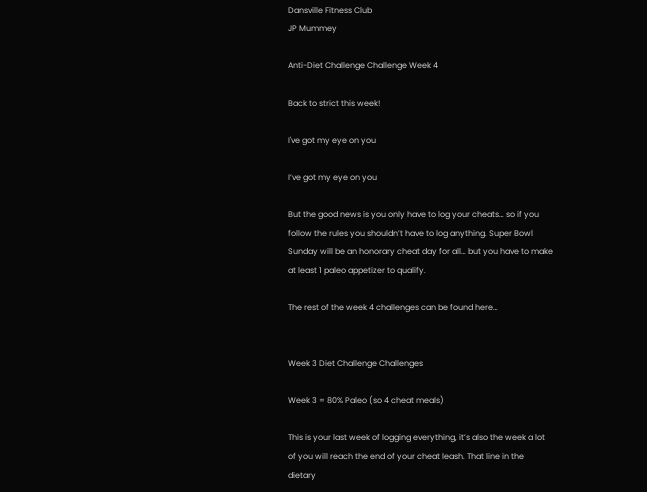Dansville Fitness Club
JP Mummey

Anti-Diet Challenge Challenge Week 4

Back to strict this week!

I've got my eye on you

I’ve got my eye on you

But the good news is you only have to log your cheats… so if you follow the rules you shouldn’t have to log anything. Super Bowl Sunday will be an honorary cheat day for all… but you have to make at least 1 paleo appetizer to qualify.

The rest of the week 4 challenges can be found here…


Week 3 Diet Challenge Challenges

Week 3 = 80% Paleo (so 4 cheat meals)

This is your last week of logging everything, it’s also the week a lot of you will reach the end of your cheat leash. That line in the dietary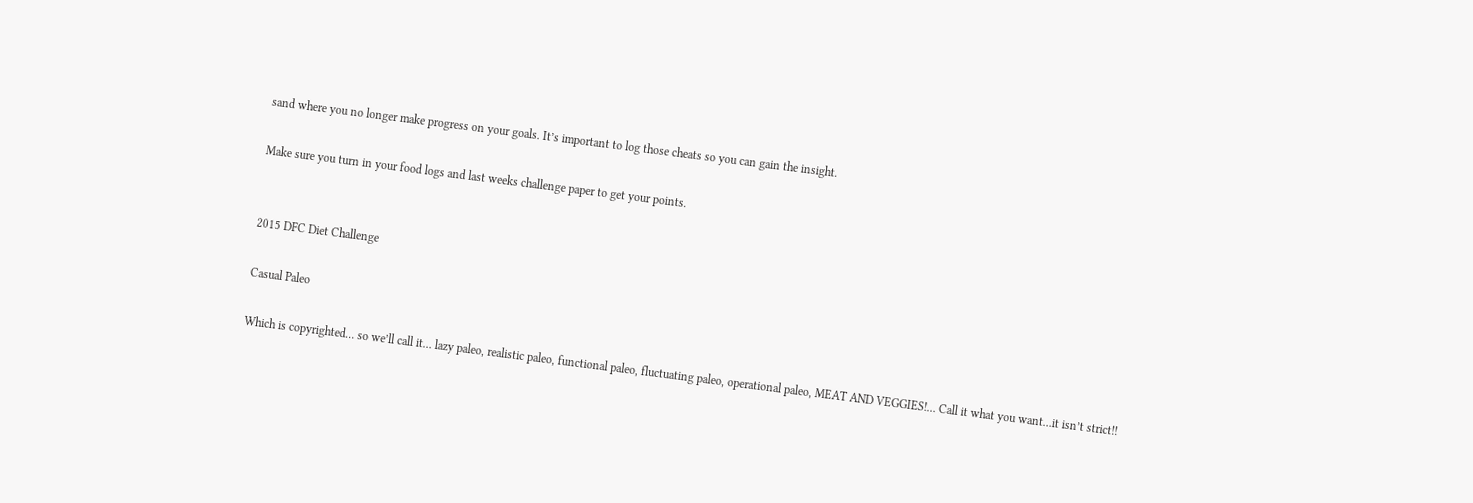sand where you no longer make progress on your goals. It’s important to log those cheats so you can gain the insight.

Make sure you turn in your food logs and last weeks challenge paper to get your points.


2015 DFC Diet Challenge

Casual Paleo

Which is copyrighted… so we’ll call it… lazy paleo, realistic paleo, functional paleo, fluctuating paleo, operational paleo, MEAT AND VEGGIES!… Call it what you want…it isn’t strict!!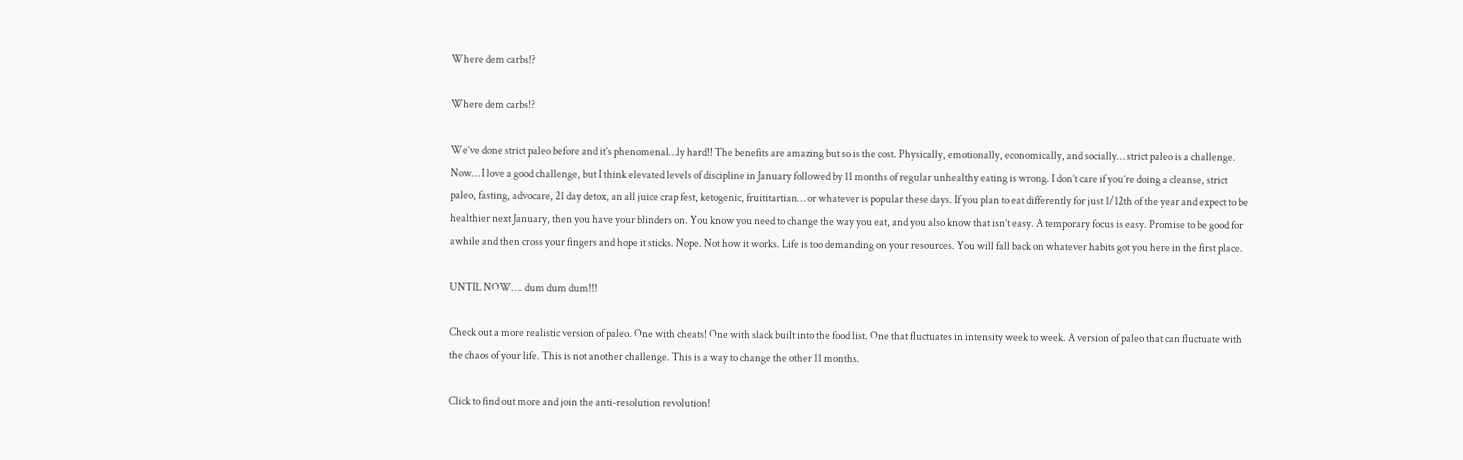Where dem carbs!?

Where dem carbs!?

We’ve done strict paleo before and it’s phenomenal…ly hard!! The benefits are amazing but so is the cost. Physically, emotionally, economically, and socially… strict paleo is a challenge. Now… I love a good challenge, but I think elevated levels of discipline in January followed by 11 months of regular unhealthy eating is wrong. I don’t care if you’re doing a cleanse, strict paleo, fasting, advocare, 21 day detox, an all juice crap fest, ketogenic, fruititartian… or whatever is popular these days. If you plan to eat differently for just 1/12th of the year and expect to be healthier next January, then you have your blinders on. You know you need to change the way you eat, and you also know that isn’t easy. A temporary focus is easy. Promise to be good for awhile and then cross your fingers and hope it sticks. Nope. Not how it works. Life is too demanding on your resources. You will fall back on whatever habits got you here in the first place.

UNTIL NOW…. dum dum dum!!!

Check out a more realistic version of paleo. One with cheats! One with slack built into the food list. One that fluctuates in intensity week to week. A version of paleo that can fluctuate with the chaos of your life. This is not another challenge. This is a way to change the other 11 months.

Click to find out more and join the anti-resolution revolution!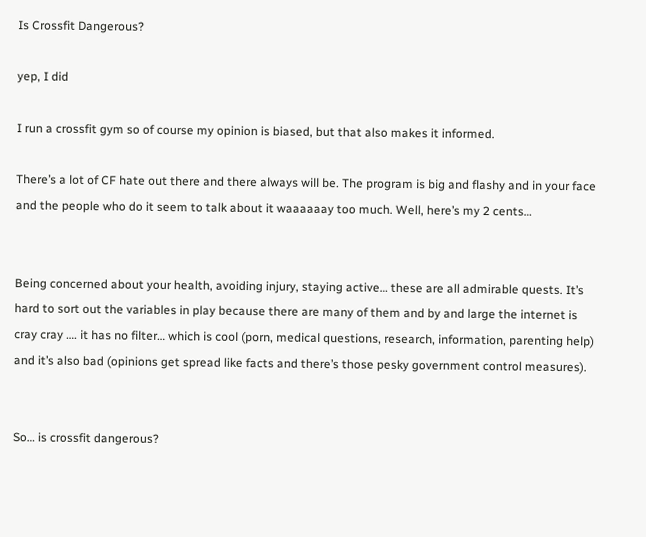Is Crossfit Dangerous?

yep, I did

I run a crossfit gym so of course my opinion is biased, but that also makes it informed.

There’s a lot of CF hate out there and there always will be. The program is big and flashy and in your face and the people who do it seem to talk about it waaaaaay too much. Well, here’s my 2 cents…


Being concerned about your health, avoiding injury, staying active… these are all admirable quests. It’s hard to sort out the variables in play because there are many of them and by and large the internet is cray cray …. it has no filter… which is cool (porn, medical questions, research, information, parenting help) and it’s also bad (opinions get spread like facts and there’s those pesky government control measures).


So… is crossfit dangerous?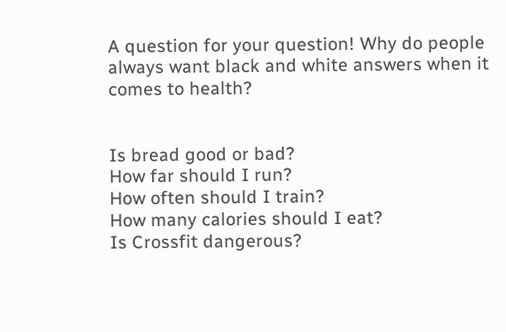A question for your question! Why do people always want black and white answers when it comes to health?


Is bread good or bad?
How far should I run?
How often should I train?
How many calories should I eat?
Is Crossfit dangerous?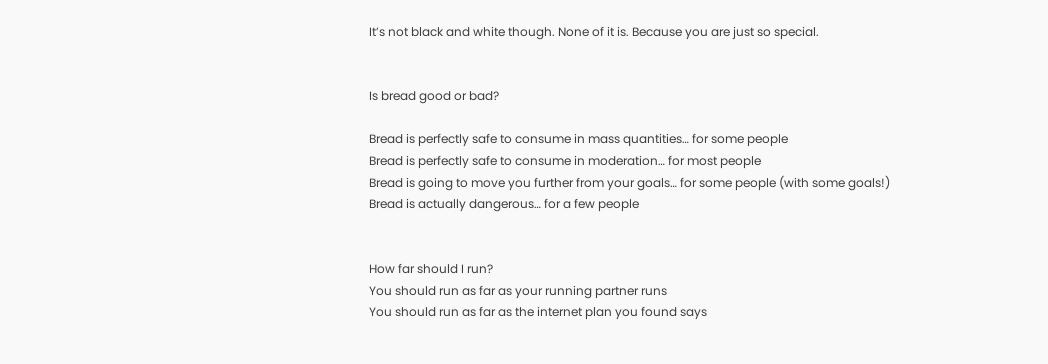It’s not black and white though. None of it is. Because you are just so special.


Is bread good or bad?

Bread is perfectly safe to consume in mass quantities… for some people
Bread is perfectly safe to consume in moderation… for most people
Bread is going to move you further from your goals… for some people (with some goals!)
Bread is actually dangerous… for a few people


How far should I run?
You should run as far as your running partner runs
You should run as far as the internet plan you found says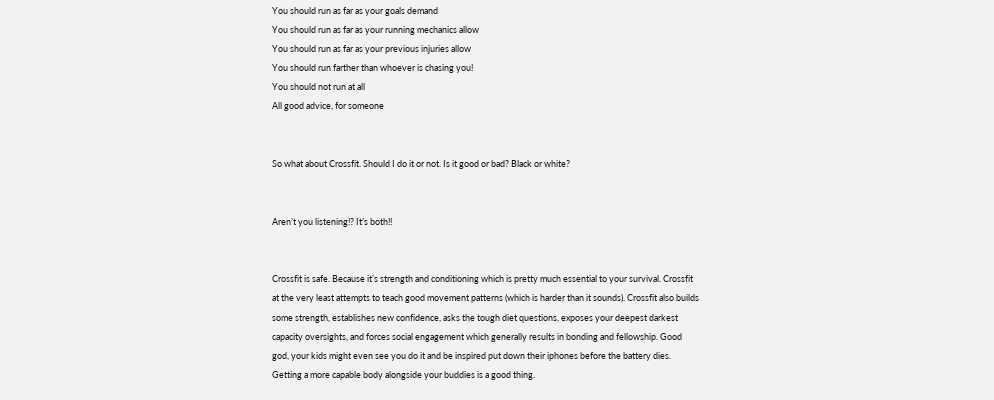You should run as far as your goals demand
You should run as far as your running mechanics allow
You should run as far as your previous injuries allow
You should run farther than whoever is chasing you!
You should not run at all
All good advice, for someone


So what about Crossfit. Should I do it or not. Is it good or bad? Black or white?


Aren’t you listening!? It’s both!!


Crossfit is safe. Because it’s strength and conditioning which is pretty much essential to your survival. Crossfit at the very least attempts to teach good movement patterns (which is harder than it sounds). Crossfit also builds some strength, establishes new confidence, asks the tough diet questions, exposes your deepest darkest capacity oversights, and forces social engagement which generally results in bonding and fellowship. Good god, your kids might even see you do it and be inspired put down their iphones before the battery dies. Getting a more capable body alongside your buddies is a good thing.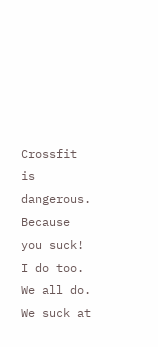Crossfit is dangerous. Because you suck! I do too. We all do. We suck at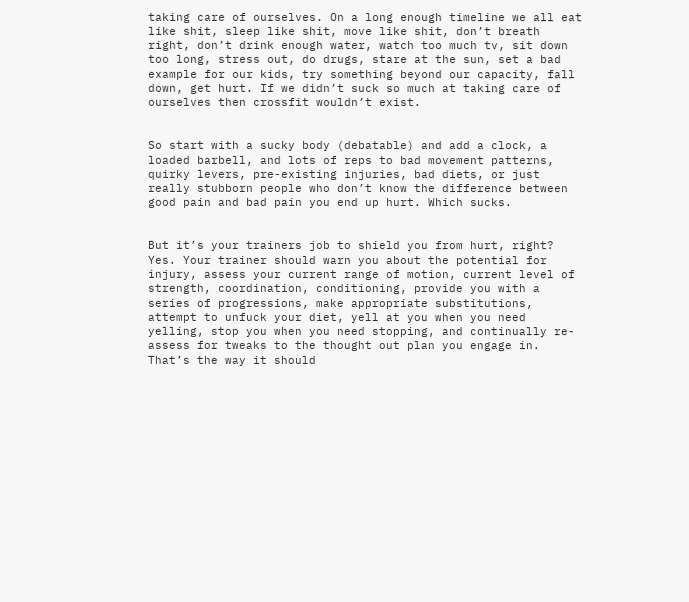taking care of ourselves. On a long enough timeline we all eat like shit, sleep like shit, move like shit, don’t breath right, don’t drink enough water, watch too much tv, sit down too long, stress out, do drugs, stare at the sun, set a bad example for our kids, try something beyond our capacity, fall down, get hurt. If we didn’t suck so much at taking care of ourselves then crossfit wouldn’t exist.


So start with a sucky body (debatable) and add a clock, a loaded barbell, and lots of reps to bad movement patterns, quirky levers, pre-existing injuries, bad diets, or just really stubborn people who don’t know the difference between good pain and bad pain you end up hurt. Which sucks.


But it’s your trainers job to shield you from hurt, right? Yes. Your trainer should warn you about the potential for injury, assess your current range of motion, current level of strength, coordination, conditioning, provide you with a series of progressions, make appropriate substitutions, attempt to unfuck your diet, yell at you when you need yelling, stop you when you need stopping, and continually re-assess for tweaks to the thought out plan you engage in. That’s the way it should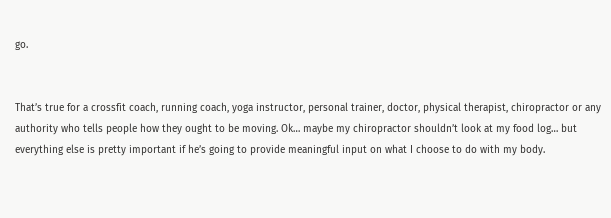go.


That’s true for a crossfit coach, running coach, yoga instructor, personal trainer, doctor, physical therapist, chiropractor or any authority who tells people how they ought to be moving. Ok… maybe my chiropractor shouldn’t look at my food log… but everything else is pretty important if he’s going to provide meaningful input on what I choose to do with my body.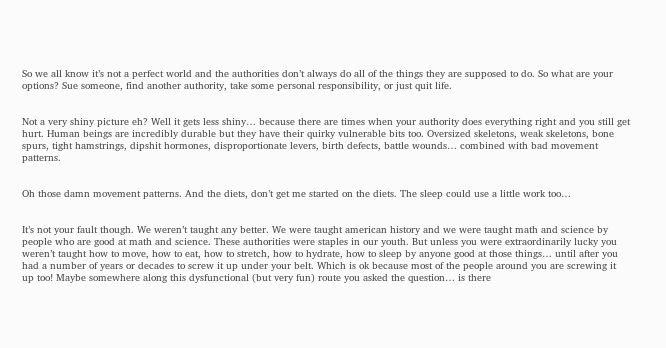So we all know it’s not a perfect world and the authorities don’t always do all of the things they are supposed to do. So what are your options? Sue someone, find another authority, take some personal responsibility, or just quit life.


Not a very shiny picture eh? Well it gets less shiny… because there are times when your authority does everything right and you still get hurt. Human beings are incredibly durable but they have their quirky vulnerable bits too. Oversized skeletons, weak skeletons, bone spurs, tight hamstrings, dipshit hormones, disproportionate levers, birth defects, battle wounds… combined with bad movement patterns.


Oh those damn movement patterns. And the diets, don’t get me started on the diets. The sleep could use a little work too…


It’s not your fault though. We weren’t taught any better. We were taught american history and we were taught math and science by people who are good at math and science. These authorities were staples in our youth. But unless you were extraordinarily lucky you weren’t taught how to move, how to eat, how to stretch, how to hydrate, how to sleep by anyone good at those things… until after you had a number of years or decades to screw it up under your belt. Which is ok because most of the people around you are screwing it up too! Maybe somewhere along this dysfunctional (but very fun) route you asked the question… is there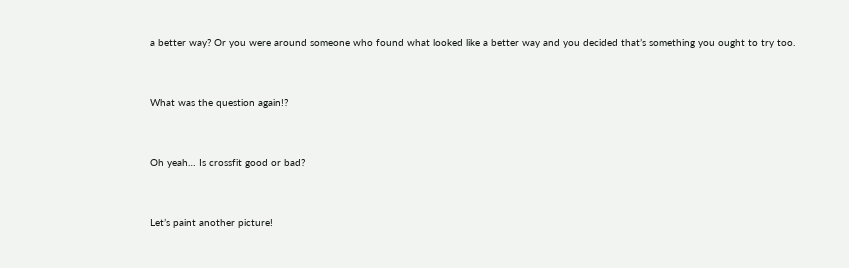a better way? Or you were around someone who found what looked like a better way and you decided that’s something you ought to try too.


What was the question again!?


Oh yeah… Is crossfit good or bad?


Let’s paint another picture!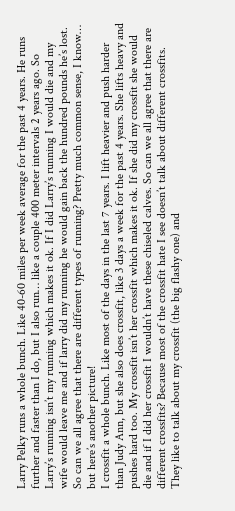Larry Pelky runs a whole bunch. Like 40-60 miles per week average for the past 4 years. He runs further and faster than I do, but I also run… like a couple 400 meter intervals 2 years ago. So Larry’s running isn’t my running which makes it ok. If I did Larry’s running I would die and my wife would leave me and if larry did my running he would gain back the hundred pounds he’s lost. So can we all agree that there are different types of running? Pretty much common sense, I know… but here’s another picture!
I crossfit a whole bunch. Like most of the days in the last 7 years. I lift heavier and push harder than Judy Ann, but she also does crossfit, like 3 days a week for the past 4 years. She lifts heavy and pushes hard too. My crossfit isn’t her crossfit which makes it ok. If she did my crossfit she would die and if I did her crossfit I wouldn’t have these chiseled calves. So can we all agree that there are different crossfits? Because most of the crossfit hate I see doesn’t talk about different crossfits. They like to talk about my crossfit (the big flashy one) and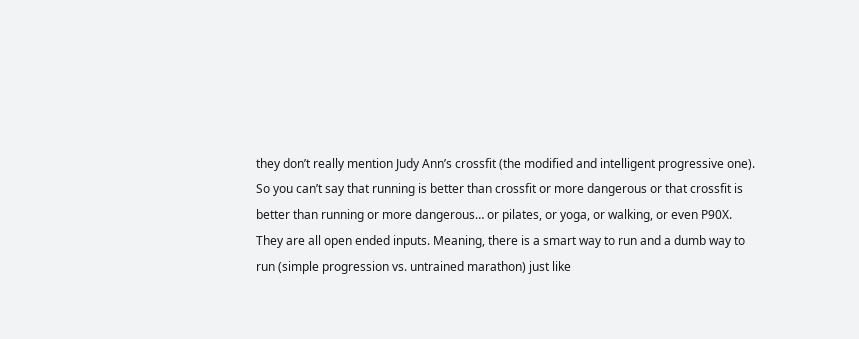they don’t really mention Judy Ann’s crossfit (the modified and intelligent progressive one).
So you can’t say that running is better than crossfit or more dangerous or that crossfit is better than running or more dangerous… or pilates, or yoga, or walking, or even P90X. They are all open ended inputs. Meaning, there is a smart way to run and a dumb way to run (simple progression vs. untrained marathon) just like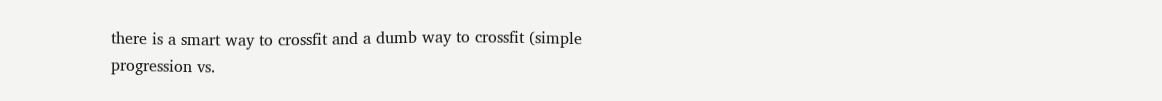there is a smart way to crossfit and a dumb way to crossfit (simple progression vs.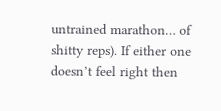untrained marathon… of shitty reps). If either one doesn’t feel right then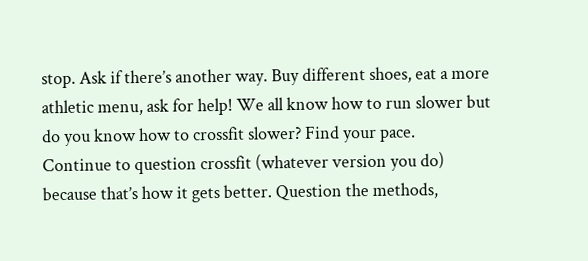stop. Ask if there’s another way. Buy different shoes, eat a more athletic menu, ask for help! We all know how to run slower but do you know how to crossfit slower? Find your pace.
Continue to question crossfit (whatever version you do) because that’s how it gets better. Question the methods,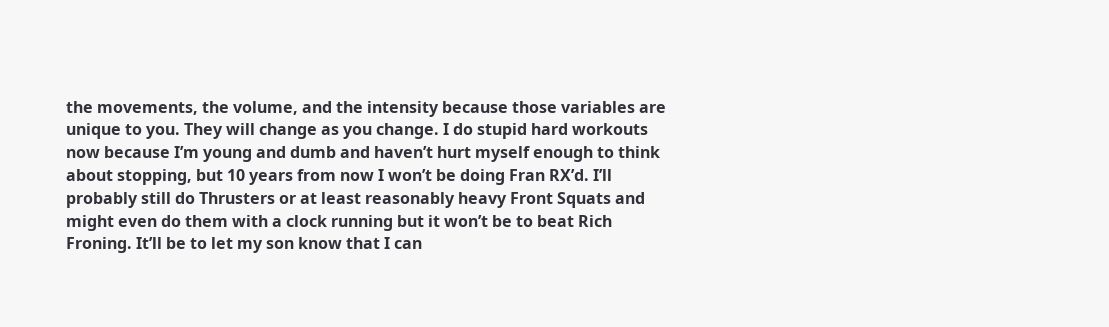the movements, the volume, and the intensity because those variables are unique to you. They will change as you change. I do stupid hard workouts now because I’m young and dumb and haven’t hurt myself enough to think about stopping, but 10 years from now I won’t be doing Fran RX’d. I’ll probably still do Thrusters or at least reasonably heavy Front Squats and might even do them with a clock running but it won’t be to beat Rich Froning. It’ll be to let my son know that I can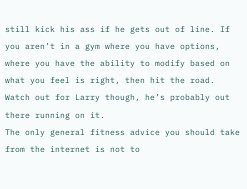still kick his ass if he gets out of line. If you aren’t in a gym where you have options, where you have the ability to modify based on what you feel is right, then hit the road. Watch out for Larry though, he’s probably out there running on it.
The only general fitness advice you should take from the internet is not to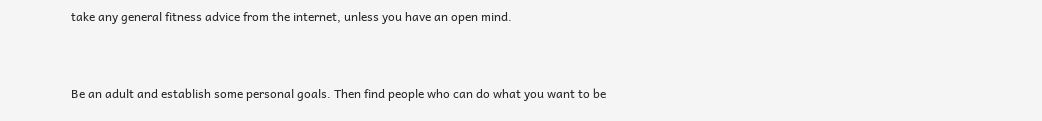take any general fitness advice from the internet, unless you have an open mind.


Be an adult and establish some personal goals. Then find people who can do what you want to be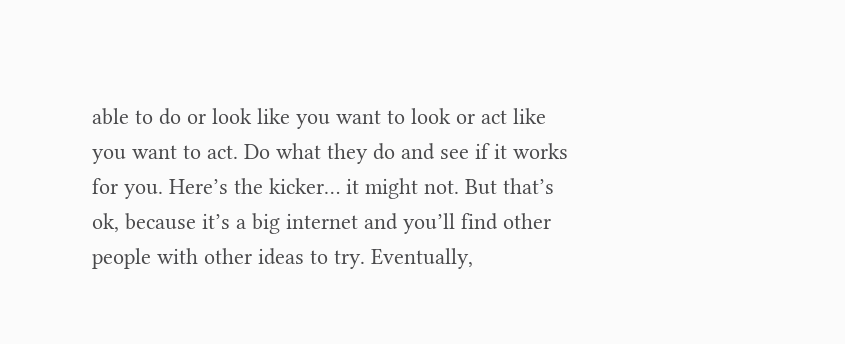able to do or look like you want to look or act like you want to act. Do what they do and see if it works for you. Here’s the kicker… it might not. But that’s ok, because it’s a big internet and you’ll find other people with other ideas to try. Eventually,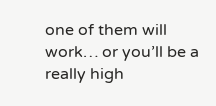one of them will work… or you’ll be a really high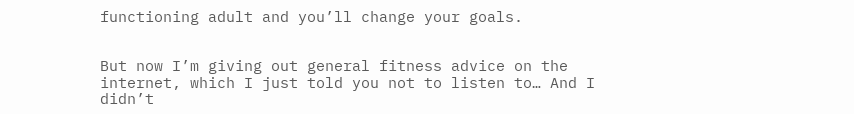functioning adult and you’ll change your goals.


But now I’m giving out general fitness advice on the internet, which I just told you not to listen to… And I didn’t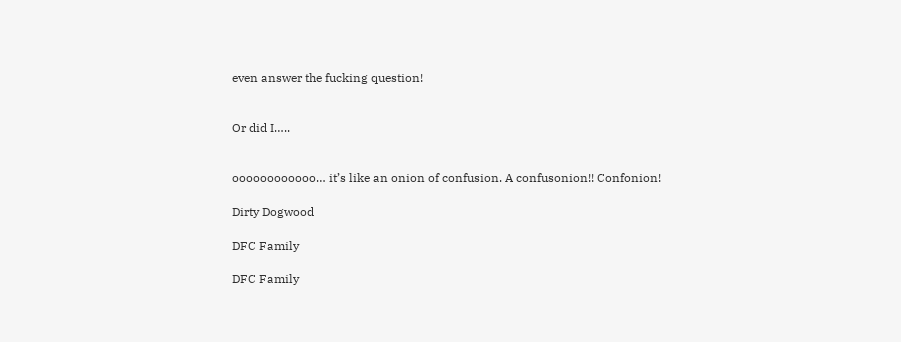even answer the fucking question!


Or did I…..


oooooooooooo… it’s like an onion of confusion. A confusonion!! Confonion!

Dirty Dogwood

DFC Family

DFC Family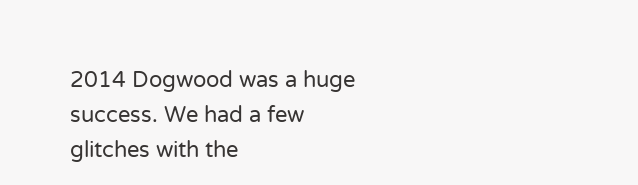2014 Dogwood was a huge success. We had a few glitches with the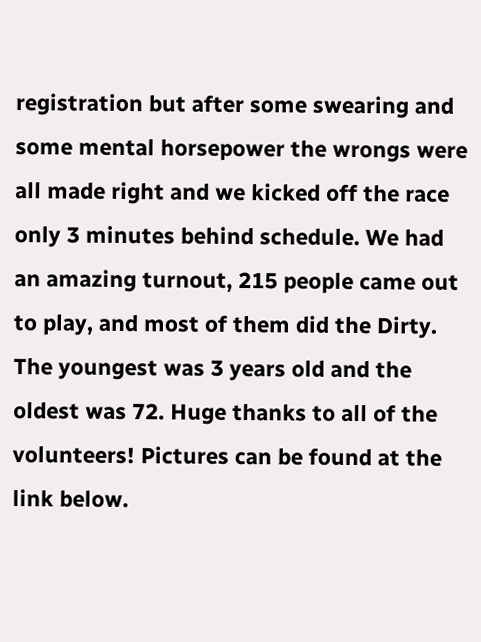registration but after some swearing and some mental horsepower the wrongs were all made right and we kicked off the race only 3 minutes behind schedule. We had an amazing turnout, 215 people came out to play, and most of them did the Dirty. The youngest was 3 years old and the oldest was 72. Huge thanks to all of the volunteers! Pictures can be found at the link below.